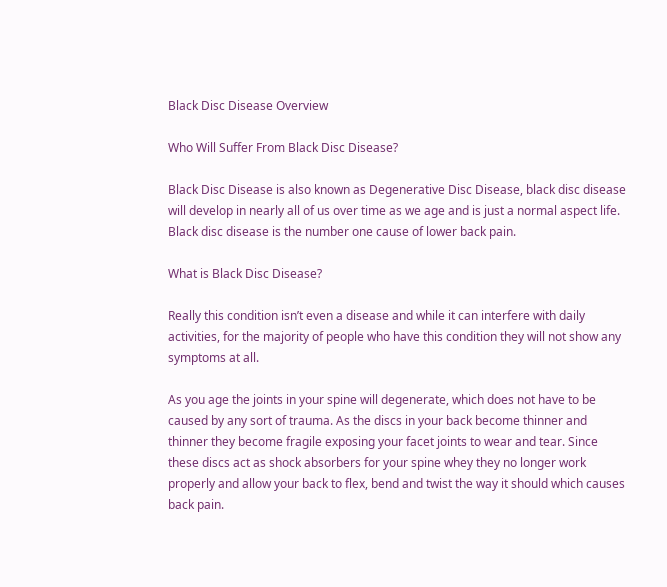Black Disc Disease Overview

Who Will Suffer From Black Disc Disease?

Black Disc Disease is also known as Degenerative Disc Disease, black disc disease will develop in nearly all of us over time as we age and is just a normal aspect life. Black disc disease is the number one cause of lower back pain.

What is Black Disc Disease?

Really this condition isn’t even a disease and while it can interfere with daily activities, for the majority of people who have this condition they will not show any symptoms at all.

As you age the joints in your spine will degenerate, which does not have to be caused by any sort of trauma. As the discs in your back become thinner and thinner they become fragile exposing your facet joints to wear and tear. Since these discs act as shock absorbers for your spine whey they no longer work properly and allow your back to flex, bend and twist the way it should which causes back pain.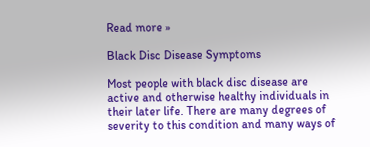Read more »

Black Disc Disease Symptoms

Most people with black disc disease are active and otherwise healthy individuals in their later life. There are many degrees of severity to this condition and many ways of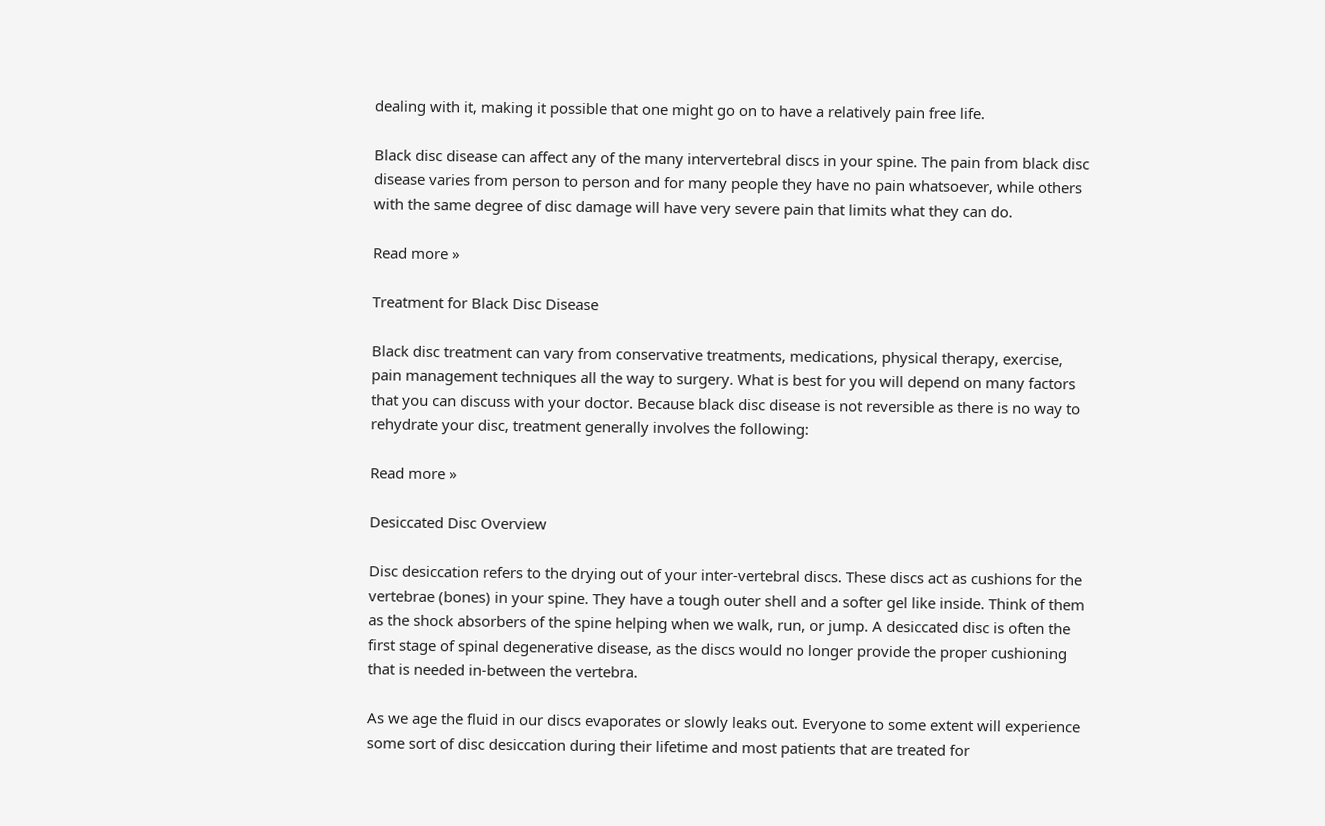dealing with it, making it possible that one might go on to have a relatively pain free life.

Black disc disease can affect any of the many intervertebral discs in your spine. The pain from black disc disease varies from person to person and for many people they have no pain whatsoever, while others with the same degree of disc damage will have very severe pain that limits what they can do.

Read more »

Treatment for Black Disc Disease

Black disc treatment can vary from conservative treatments, medications, physical therapy, exercise, pain management techniques all the way to surgery. What is best for you will depend on many factors that you can discuss with your doctor. Because black disc disease is not reversible as there is no way to rehydrate your disc, treatment generally involves the following:

Read more »

Desiccated Disc Overview

Disc desiccation refers to the drying out of your inter-vertebral discs. These discs act as cushions for the vertebrae (bones) in your spine. They have a tough outer shell and a softer gel like inside. Think of them as the shock absorbers of the spine helping when we walk, run, or jump. A desiccated disc is often the first stage of spinal degenerative disease, as the discs would no longer provide the proper cushioning that is needed in-between the vertebra.

As we age the fluid in our discs evaporates or slowly leaks out. Everyone to some extent will experience some sort of disc desiccation during their lifetime and most patients that are treated for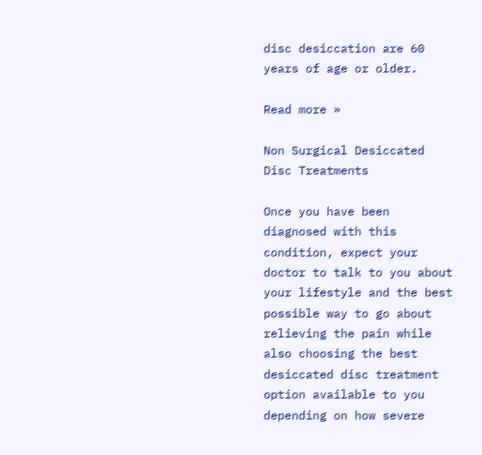disc desiccation are 60 years of age or older.

Read more »

Non Surgical Desiccated Disc Treatments

Once you have been diagnosed with this condition, expect your doctor to talk to you about your lifestyle and the best possible way to go about relieving the pain while also choosing the best desiccated disc treatment option available to you depending on how severe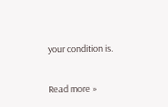your condition is.

Read more »